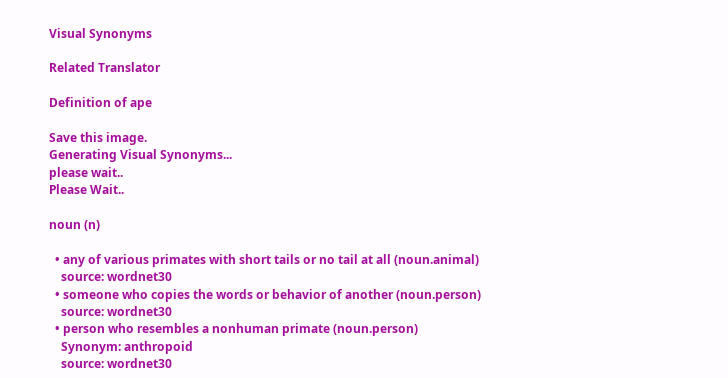Visual Synonyms

Related Translator

Definition of ape

Save this image.
Generating Visual Synonyms...
please wait..
Please Wait..

noun (n)

  • any of various primates with short tails or no tail at all (noun.animal)
    source: wordnet30
  • someone who copies the words or behavior of another (noun.person)
    source: wordnet30
  • person who resembles a nonhuman primate (noun.person)
    Synonym: anthropoid
    source: wordnet30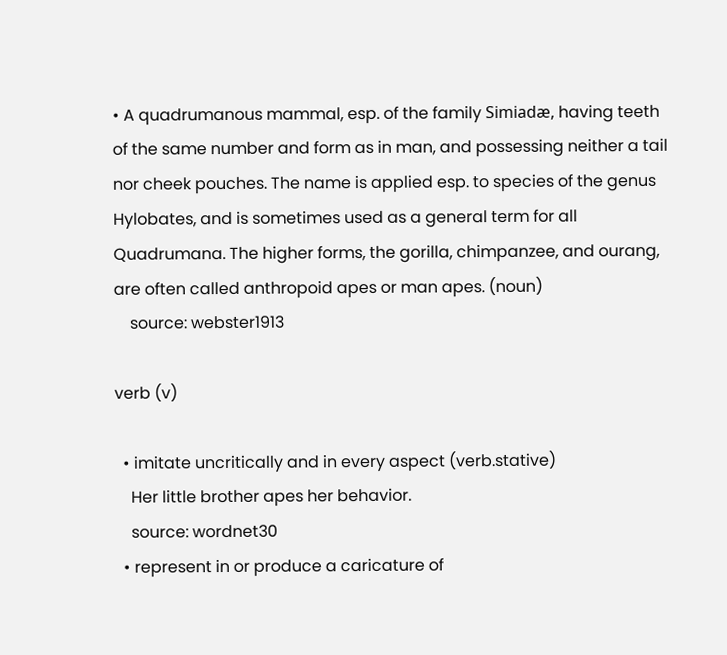• A quadrumanous mammal, esp. of the family Simiadæ, having teeth of the same number and form as in man, and possessing neither a tail nor cheek pouches. The name is applied esp. to species of the genus Hylobates, and is sometimes used as a general term for all Quadrumana. The higher forms, the gorilla, chimpanzee, and ourang, are often called anthropoid apes or man apes. (noun)
    source: webster1913

verb (v)

  • imitate uncritically and in every aspect (verb.stative)
    Her little brother apes her behavior.
    source: wordnet30
  • represent in or produce a caricature of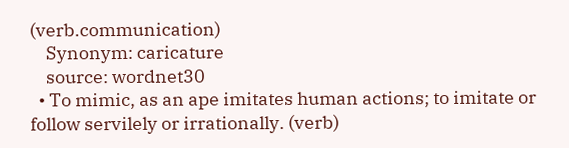(verb.communication)
    Synonym: caricature
    source: wordnet30
  • To mimic, as an ape imitates human actions; to imitate or follow servilely or irrationally. (verb)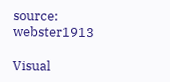source: webster1913

Visual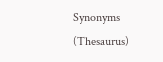Synonyms (Thesaurus)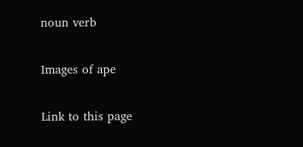noun verb

Images of ape

Link to this page